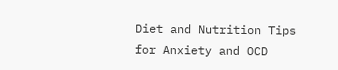Diet and Nutrition Tips for Anxiety and OCD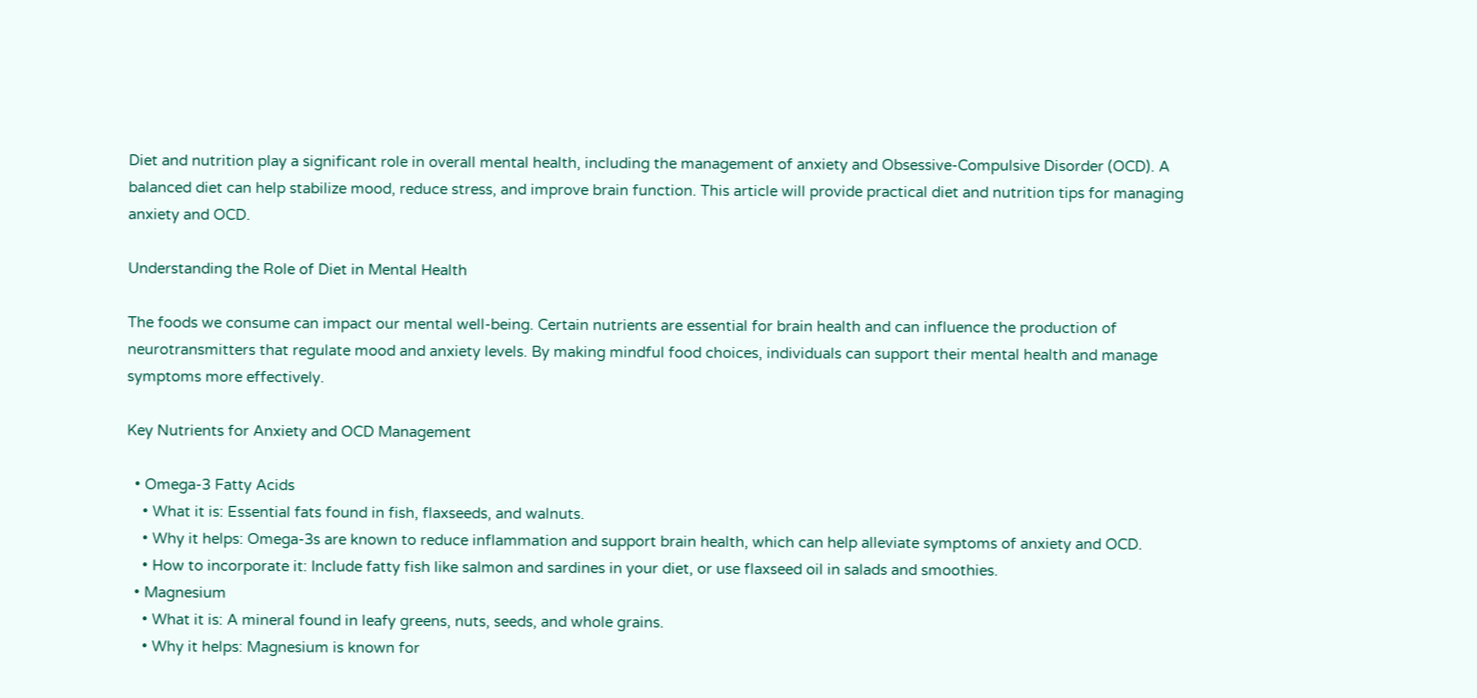Diet and nutrition play a significant role in overall mental health, including the management of anxiety and Obsessive-Compulsive Disorder (OCD). A balanced diet can help stabilize mood, reduce stress, and improve brain function. This article will provide practical diet and nutrition tips for managing anxiety and OCD.

Understanding the Role of Diet in Mental Health

The foods we consume can impact our mental well-being. Certain nutrients are essential for brain health and can influence the production of neurotransmitters that regulate mood and anxiety levels. By making mindful food choices, individuals can support their mental health and manage symptoms more effectively.

Key Nutrients for Anxiety and OCD Management

  • Omega-3 Fatty Acids
    • What it is: Essential fats found in fish, flaxseeds, and walnuts.
    • Why it helps: Omega-3s are known to reduce inflammation and support brain health, which can help alleviate symptoms of anxiety and OCD.
    • How to incorporate it: Include fatty fish like salmon and sardines in your diet, or use flaxseed oil in salads and smoothies.
  • Magnesium
    • What it is: A mineral found in leafy greens, nuts, seeds, and whole grains.
    • Why it helps: Magnesium is known for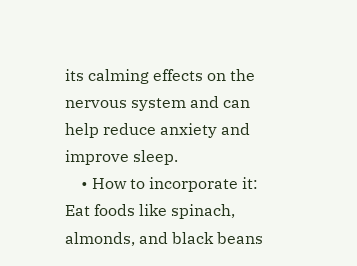its calming effects on the nervous system and can help reduce anxiety and improve sleep.
    • How to incorporate it: Eat foods like spinach, almonds, and black beans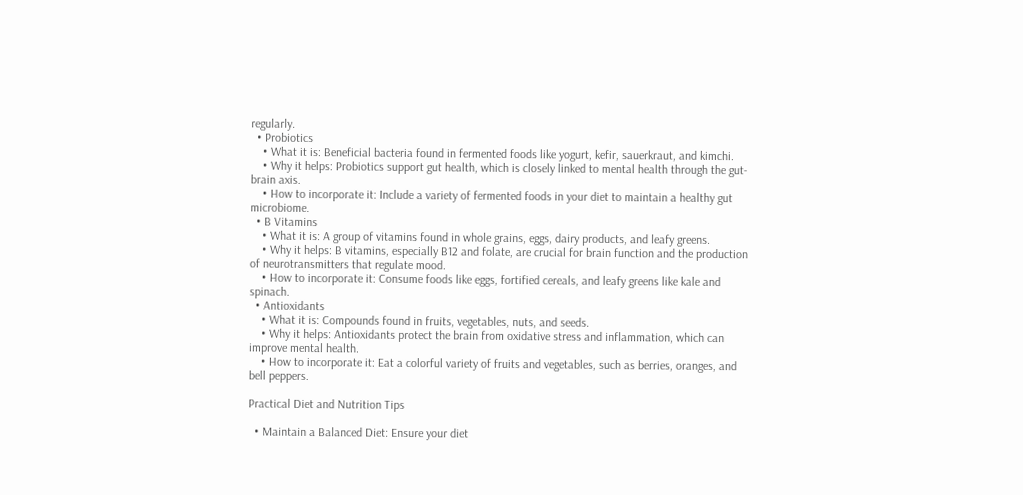regularly.
  • Probiotics
    • What it is: Beneficial bacteria found in fermented foods like yogurt, kefir, sauerkraut, and kimchi.
    • Why it helps: Probiotics support gut health, which is closely linked to mental health through the gut-brain axis.
    • How to incorporate it: Include a variety of fermented foods in your diet to maintain a healthy gut microbiome.
  • B Vitamins
    • What it is: A group of vitamins found in whole grains, eggs, dairy products, and leafy greens.
    • Why it helps: B vitamins, especially B12 and folate, are crucial for brain function and the production of neurotransmitters that regulate mood.
    • How to incorporate it: Consume foods like eggs, fortified cereals, and leafy greens like kale and spinach.
  • Antioxidants
    • What it is: Compounds found in fruits, vegetables, nuts, and seeds.
    • Why it helps: Antioxidants protect the brain from oxidative stress and inflammation, which can improve mental health.
    • How to incorporate it: Eat a colorful variety of fruits and vegetables, such as berries, oranges, and bell peppers.

Practical Diet and Nutrition Tips

  • Maintain a Balanced Diet: Ensure your diet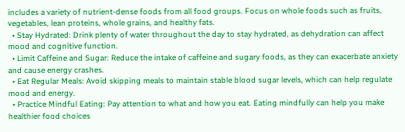includes a variety of nutrient-dense foods from all food groups. Focus on whole foods such as fruits, vegetables, lean proteins, whole grains, and healthy fats.
  • Stay Hydrated: Drink plenty of water throughout the day to stay hydrated, as dehydration can affect mood and cognitive function.
  • Limit Caffeine and Sugar: Reduce the intake of caffeine and sugary foods, as they can exacerbate anxiety and cause energy crashes.
  • Eat Regular Meals: Avoid skipping meals to maintain stable blood sugar levels, which can help regulate mood and energy.
  • Practice Mindful Eating: Pay attention to what and how you eat. Eating mindfully can help you make healthier food choices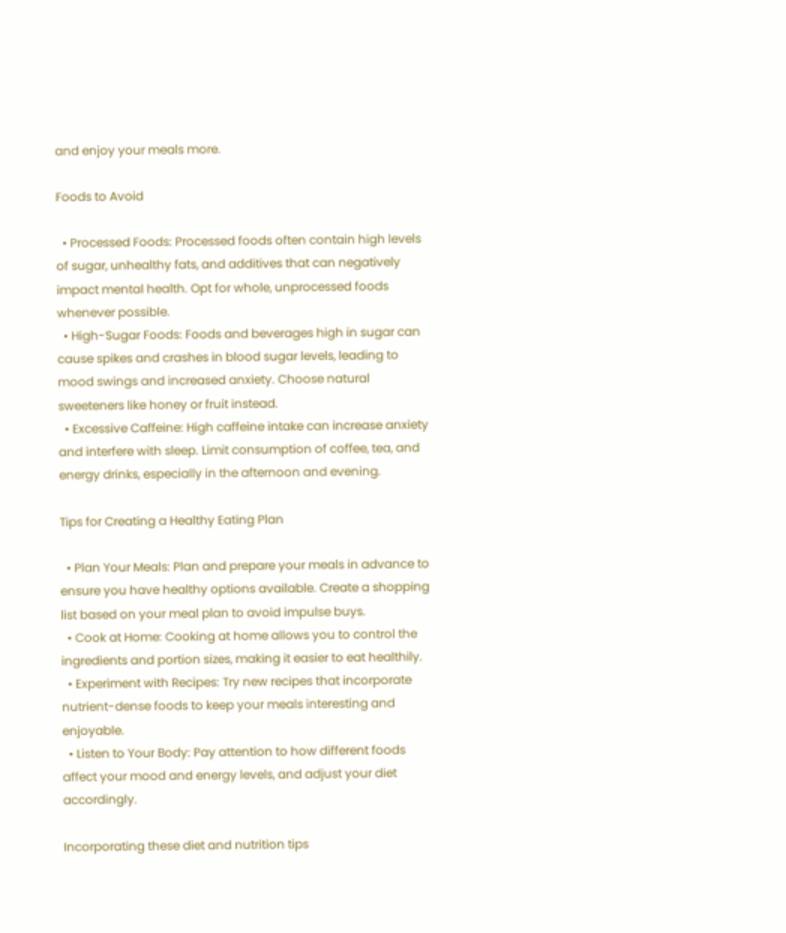and enjoy your meals more.

Foods to Avoid

  • Processed Foods: Processed foods often contain high levels of sugar, unhealthy fats, and additives that can negatively impact mental health. Opt for whole, unprocessed foods whenever possible.
  • High-Sugar Foods: Foods and beverages high in sugar can cause spikes and crashes in blood sugar levels, leading to mood swings and increased anxiety. Choose natural sweeteners like honey or fruit instead.
  • Excessive Caffeine: High caffeine intake can increase anxiety and interfere with sleep. Limit consumption of coffee, tea, and energy drinks, especially in the afternoon and evening.

Tips for Creating a Healthy Eating Plan

  • Plan Your Meals: Plan and prepare your meals in advance to ensure you have healthy options available. Create a shopping list based on your meal plan to avoid impulse buys.
  • Cook at Home: Cooking at home allows you to control the ingredients and portion sizes, making it easier to eat healthily.
  • Experiment with Recipes: Try new recipes that incorporate nutrient-dense foods to keep your meals interesting and enjoyable.
  • Listen to Your Body: Pay attention to how different foods affect your mood and energy levels, and adjust your diet accordingly.

Incorporating these diet and nutrition tips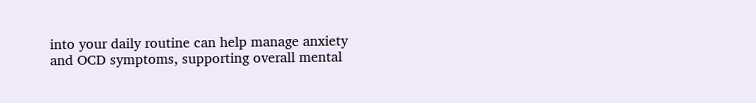into your daily routine can help manage anxiety and OCD symptoms, supporting overall mental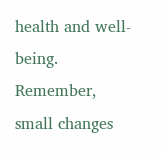health and well-being. Remember, small changes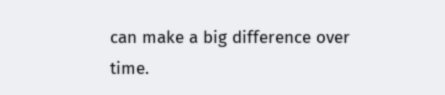can make a big difference over time.